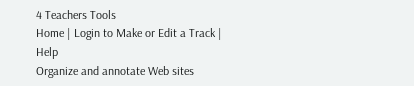4 Teachers Tools
Home | Login to Make or Edit a Track | Help
Organize and annotate Web sites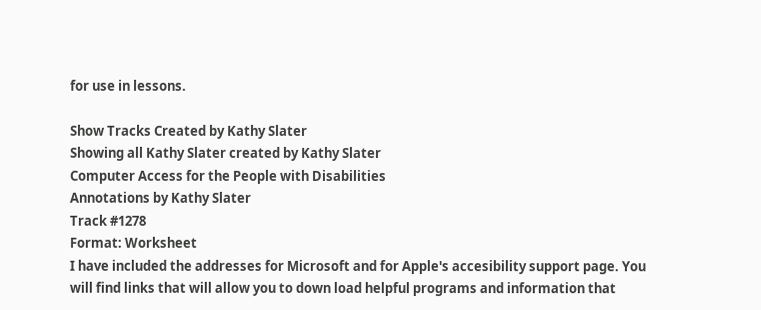for use in lessons.

Show Tracks Created by Kathy Slater
Showing all Kathy Slater created by Kathy Slater
Computer Access for the People with Disabilities
Annotations by Kathy Slater
Track #1278
Format: Worksheet
I have included the addresses for Microsoft and for Apple's accesibility support page. You will find links that will allow you to down load helpful programs and information that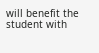will benefit the student with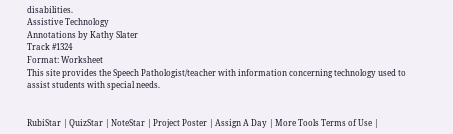disabilities.
Assistive Technology
Annotations by Kathy Slater
Track #1324
Format: Worksheet
This site provides the Speech Pathologist/teacher with information concerning technology used to assist students with special needs.


RubiStar | QuizStar | NoteStar | Project Poster | Assign A Day | More Tools Terms of Use |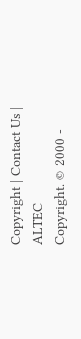Copyright | Contact Us | ALTEC
Copyright. © 2000 -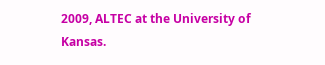2009, ALTEC at the University of Kansas.